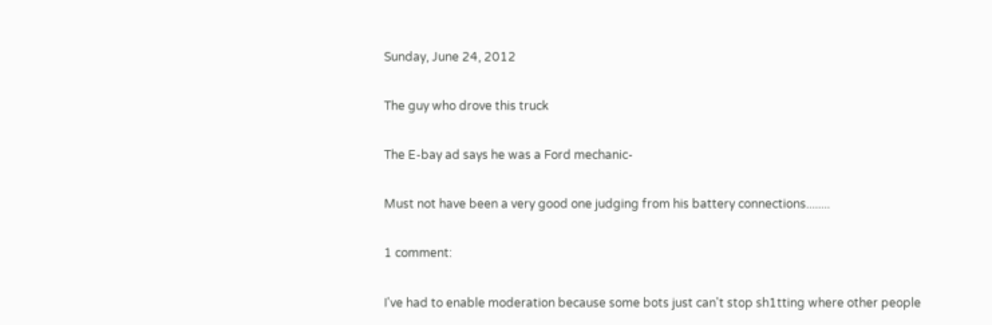Sunday, June 24, 2012

The guy who drove this truck

The E-bay ad says he was a Ford mechanic-

Must not have been a very good one judging from his battery connections........

1 comment:

I've had to enable moderation because some bots just can't stop sh1tting where other people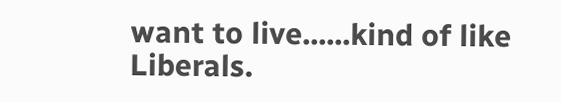want to live......kind of like Liberals.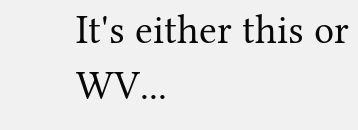It's either this or WV...